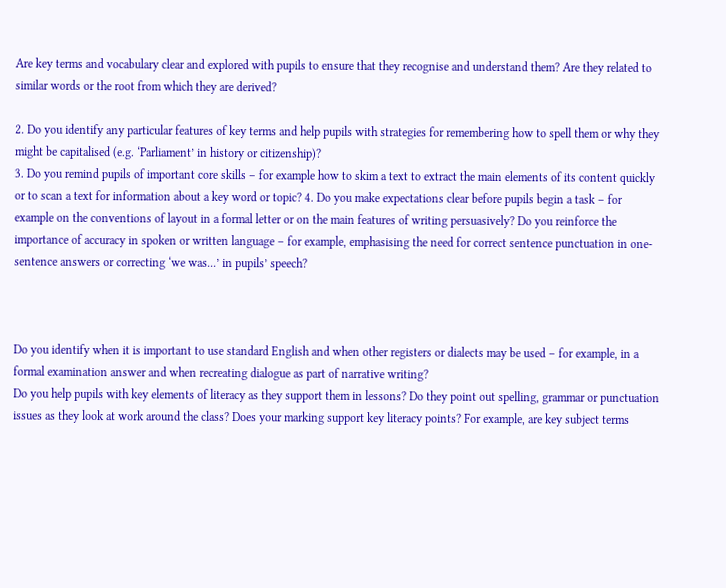Are key terms and vocabulary clear and explored with pupils to ensure that they recognise and understand them? Are they related to similar words or the root from which they are derived?

2. Do you identify any particular features of key terms and help pupils with strategies for remembering how to spell them or why they might be capitalised (e.g. ‘Parliament’ in history or citizenship)?
3. Do you remind pupils of important core skills – for example how to skim a text to extract the main elements of its content quickly or to scan a text for information about a key word or topic? 4. Do you make expectations clear before pupils begin a task – for example on the conventions of layout in a formal letter or on the main features of writing persuasively? Do you reinforce the importance of accuracy in spoken or written language – for example, emphasising the need for correct sentence punctuation in one-sentence answers or correcting ‘we was...’ in pupils’ speech?



Do you identify when it is important to use standard English and when other registers or dialects may be used – for example, in a formal examination answer and when recreating dialogue as part of narrative writing?
Do you help pupils with key elements of literacy as they support them in lessons? Do they point out spelling, grammar or punctuation issues as they look at work around the class? Does your marking support key literacy points? For example, are key subject terms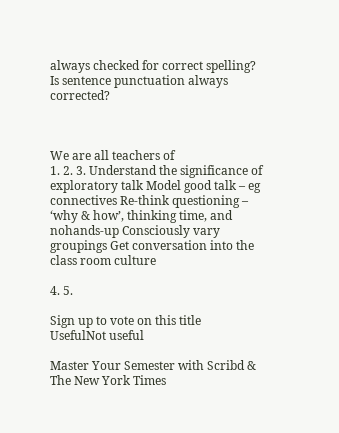always checked for correct spelling? Is sentence punctuation always corrected?



We are all teachers of
1. 2. 3. Understand the significance of exploratory talk Model good talk – eg connectives Re-think questioning – ‘why & how’, thinking time, and nohands-up Consciously vary groupings Get conversation into the class room culture

4. 5.

Sign up to vote on this title
UsefulNot useful

Master Your Semester with Scribd & The New York Times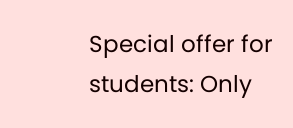Special offer for students: Only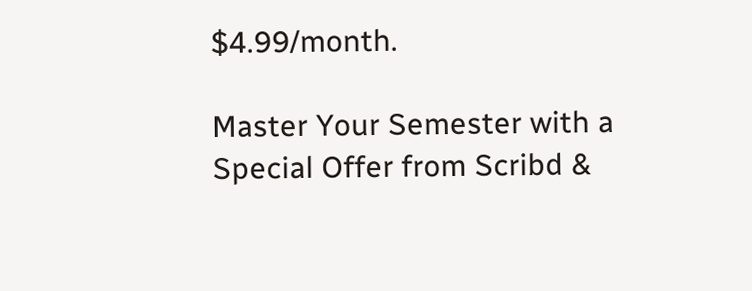$4.99/month.

Master Your Semester with a Special Offer from Scribd &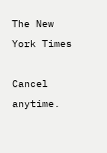The New York Times

Cancel anytime.